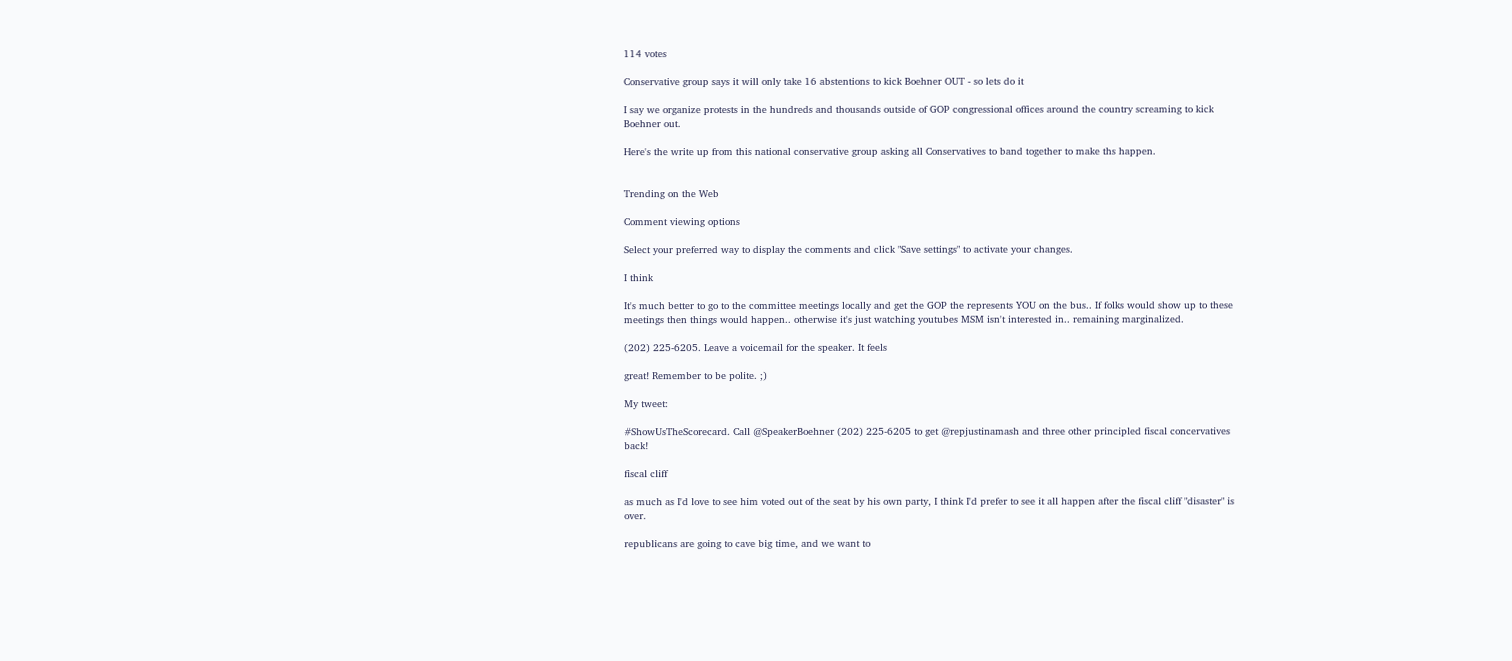114 votes

Conservative group says it will only take 16 abstentions to kick Boehner OUT - so lets do it

I say we organize protests in the hundreds and thousands outside of GOP congressional offices around the country screaming to kick Boehner out.

Here's the write up from this national conservative group asking all Conservatives to band together to make ths happen.


Trending on the Web

Comment viewing options

Select your preferred way to display the comments and click "Save settings" to activate your changes.

I think

It's much better to go to the committee meetings locally and get the GOP the represents YOU on the bus.. If folks would show up to these meetings then things would happen.. otherwise it's just watching youtubes MSM isn't interested in.. remaining marginalized.

(202) 225-6205. Leave a voicemail for the speaker. It feels

great! Remember to be polite. ;)

My tweet:

#ShowUsTheScorecard. Call @SpeakerBoehner (202) 225-6205 to get @repjustinamash and three other principled fiscal concervatives back!

fiscal cliff

as much as I'd love to see him voted out of the seat by his own party, I think I'd prefer to see it all happen after the fiscal cliff "disaster" is over.

republicans are going to cave big time, and we want to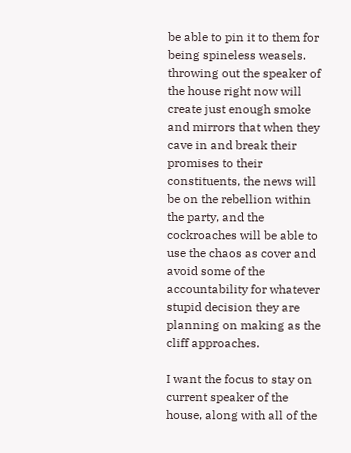be able to pin it to them for being spineless weasels. throwing out the speaker of the house right now will create just enough smoke and mirrors that when they cave in and break their promises to their constituents, the news will be on the rebellion within the party, and the cockroaches will be able to use the chaos as cover and avoid some of the accountability for whatever stupid decision they are planning on making as the cliff approaches.

I want the focus to stay on current speaker of the house, along with all of the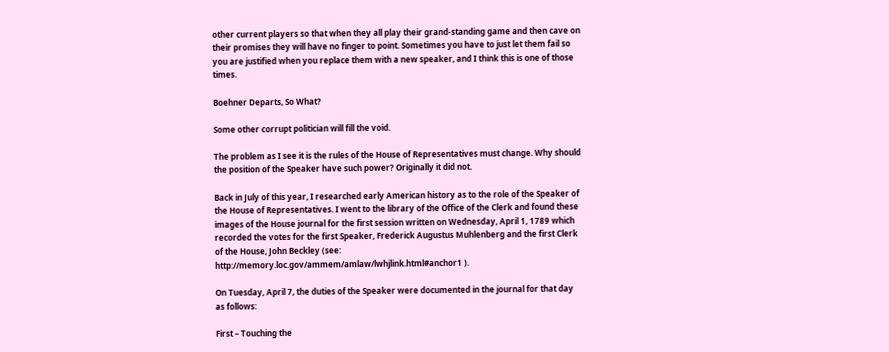other current players so that when they all play their grand-standing game and then cave on their promises they will have no finger to point. Sometimes you have to just let them fail so you are justified when you replace them with a new speaker, and I think this is one of those times.

Boehner Departs, So What?

Some other corrupt politician will fill the void.

The problem as I see it is the rules of the House of Representatives must change. Why should the position of the Speaker have such power? Originally it did not.

Back in July of this year, I researched early American history as to the role of the Speaker of the House of Representatives. I went to the library of the Office of the Clerk and found these images of the House journal for the first session written on Wednesday, April 1, 1789 which recorded the votes for the first Speaker, Frederick Augustus Muhlenberg and the first Clerk of the House, John Beckley (see: http://memory.loc.gov/ammem/amlaw/lwhjlink.html#anchor1 ).

On Tuesday, April 7, the duties of the Speaker were documented in the journal for that day as follows:

First – Touching the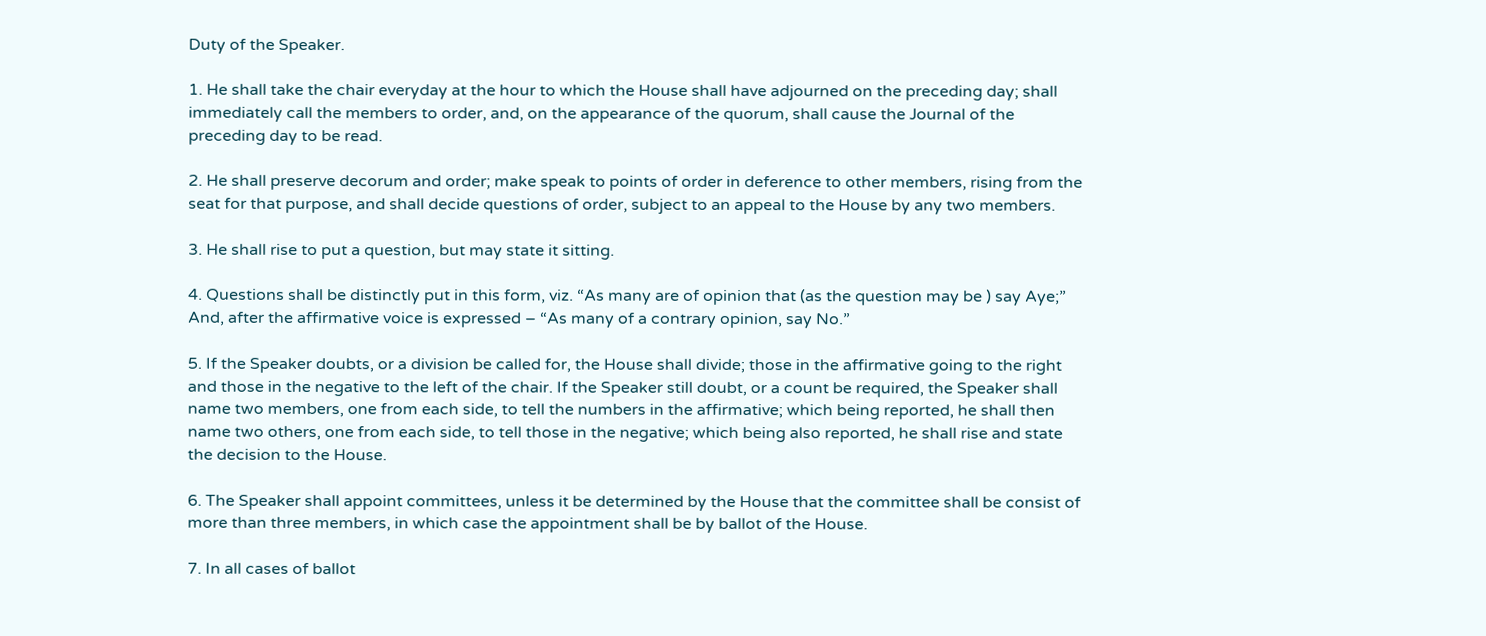Duty of the Speaker.

1. He shall take the chair everyday at the hour to which the House shall have adjourned on the preceding day; shall immediately call the members to order, and, on the appearance of the quorum, shall cause the Journal of the preceding day to be read.

2. He shall preserve decorum and order; make speak to points of order in deference to other members, rising from the seat for that purpose, and shall decide questions of order, subject to an appeal to the House by any two members.

3. He shall rise to put a question, but may state it sitting.

4. Questions shall be distinctly put in this form, viz. “As many are of opinion that (as the question may be ) say Aye;” And, after the affirmative voice is expressed – “As many of a contrary opinion, say No.”

5. If the Speaker doubts, or a division be called for, the House shall divide; those in the affirmative going to the right and those in the negative to the left of the chair. If the Speaker still doubt, or a count be required, the Speaker shall name two members, one from each side, to tell the numbers in the affirmative; which being reported, he shall then name two others, one from each side, to tell those in the negative; which being also reported, he shall rise and state the decision to the House.

6. The Speaker shall appoint committees, unless it be determined by the House that the committee shall be consist of more than three members, in which case the appointment shall be by ballot of the House.

7. In all cases of ballot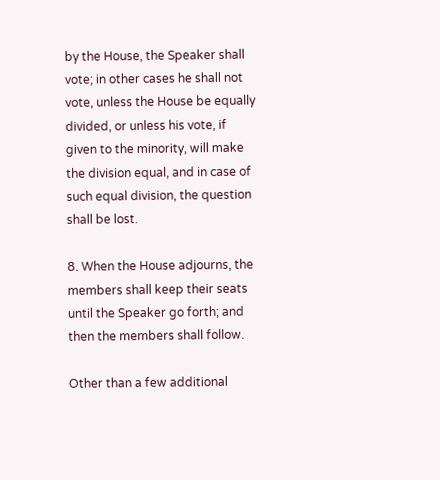by the House, the Speaker shall vote; in other cases he shall not vote, unless the House be equally divided, or unless his vote, if given to the minority, will make the division equal, and in case of such equal division, the question shall be lost.

8. When the House adjourns, the members shall keep their seats until the Speaker go forth; and then the members shall follow.

Other than a few additional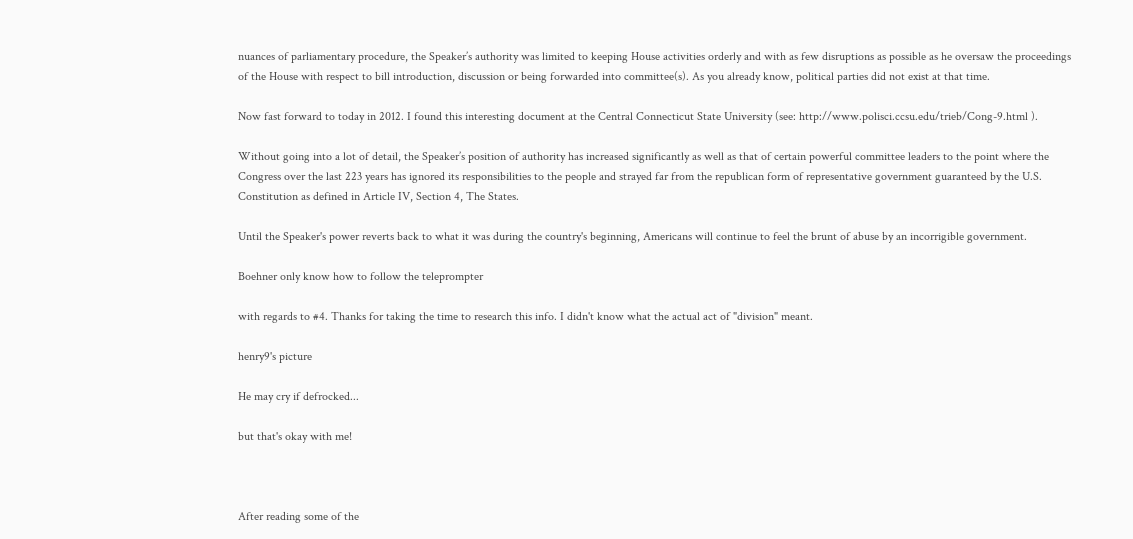nuances of parliamentary procedure, the Speaker’s authority was limited to keeping House activities orderly and with as few disruptions as possible as he oversaw the proceedings of the House with respect to bill introduction, discussion or being forwarded into committee(s). As you already know, political parties did not exist at that time.

Now fast forward to today in 2012. I found this interesting document at the Central Connecticut State University (see: http://www.polisci.ccsu.edu/trieb/Cong-9.html ).

Without going into a lot of detail, the Speaker’s position of authority has increased significantly as well as that of certain powerful committee leaders to the point where the Congress over the last 223 years has ignored its responsibilities to the people and strayed far from the republican form of representative government guaranteed by the U.S. Constitution as defined in Article IV, Section 4, The States.

Until the Speaker's power reverts back to what it was during the country's beginning, Americans will continue to feel the brunt of abuse by an incorrigible government.

Boehner only know how to follow the teleprompter

with regards to #4. Thanks for taking the time to research this info. I didn't know what the actual act of "division" meant.

henry9's picture

He may cry if defrocked...

but that's okay with me!



After reading some of the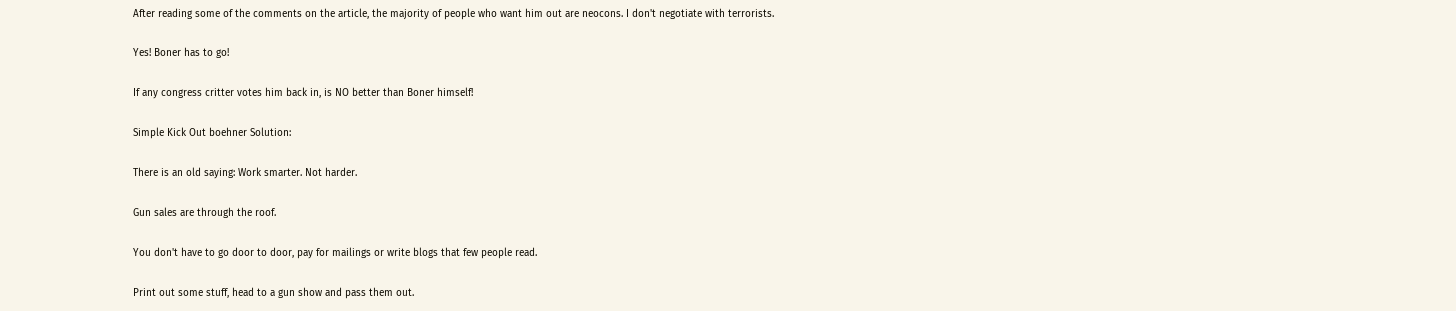After reading some of the comments on the article, the majority of people who want him out are neocons. I don't negotiate with terrorists.

Yes! Boner has to go!

If any congress critter votes him back in, is NO better than Boner himself!

Simple Kick Out boehner Solution:

There is an old saying: Work smarter. Not harder.

Gun sales are through the roof.

You don't have to go door to door, pay for mailings or write blogs that few people read.

Print out some stuff, head to a gun show and pass them out.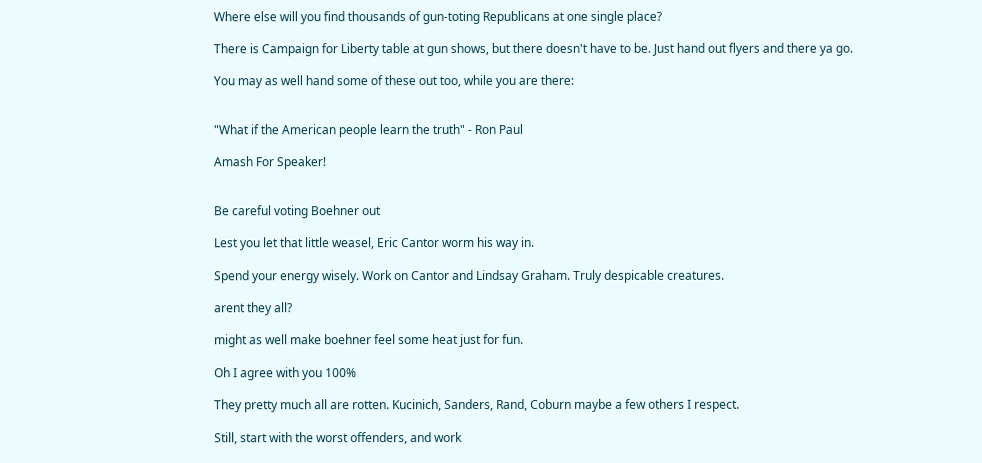Where else will you find thousands of gun-toting Republicans at one single place?

There is Campaign for Liberty table at gun shows, but there doesn't have to be. Just hand out flyers and there ya go.

You may as well hand some of these out too, while you are there:


"What if the American people learn the truth" - Ron Paul

Amash For Speaker!


Be careful voting Boehner out

Lest you let that little weasel, Eric Cantor worm his way in.

Spend your energy wisely. Work on Cantor and Lindsay Graham. Truly despicable creatures.

arent they all?

might as well make boehner feel some heat just for fun.

Oh I agree with you 100%

They pretty much all are rotten. Kucinich, Sanders, Rand, Coburn maybe a few others I respect.

Still, start with the worst offenders, and work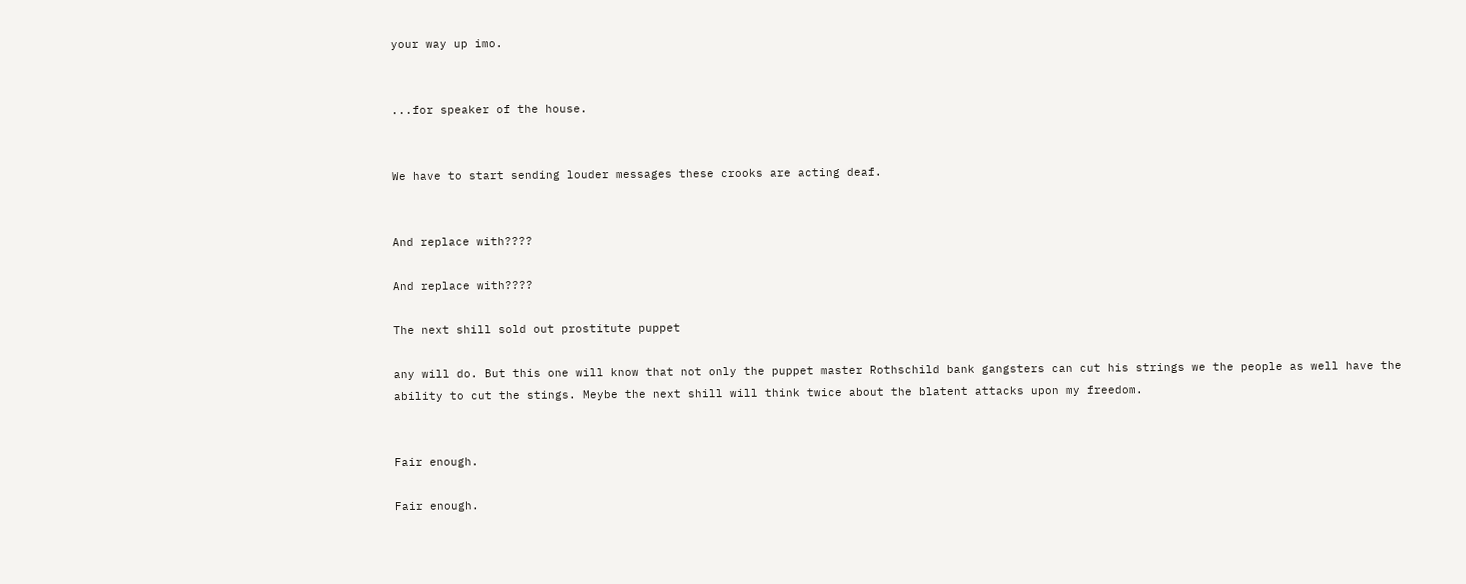your way up imo.


...for speaker of the house.


We have to start sending louder messages these crooks are acting deaf.


And replace with????

And replace with????

The next shill sold out prostitute puppet

any will do. But this one will know that not only the puppet master Rothschild bank gangsters can cut his strings we the people as well have the ability to cut the stings. Meybe the next shill will think twice about the blatent attacks upon my freedom.


Fair enough.

Fair enough.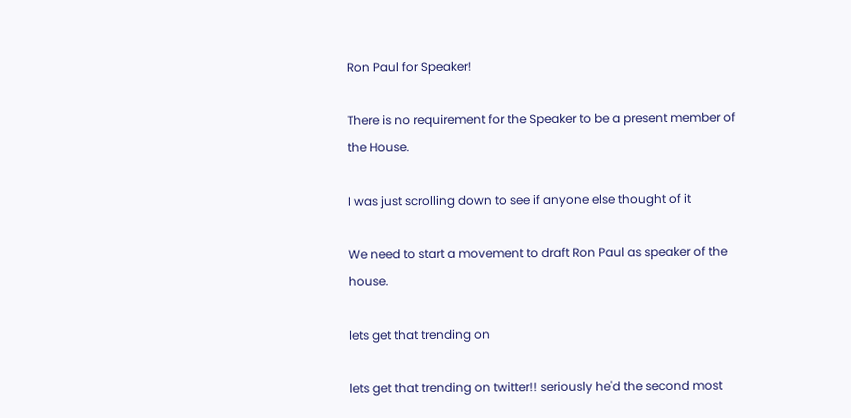Ron Paul for Speaker!

There is no requirement for the Speaker to be a present member of the House.

I was just scrolling down to see if anyone else thought of it

We need to start a movement to draft Ron Paul as speaker of the house.

lets get that trending on

lets get that trending on twitter!! seriously he'd the second most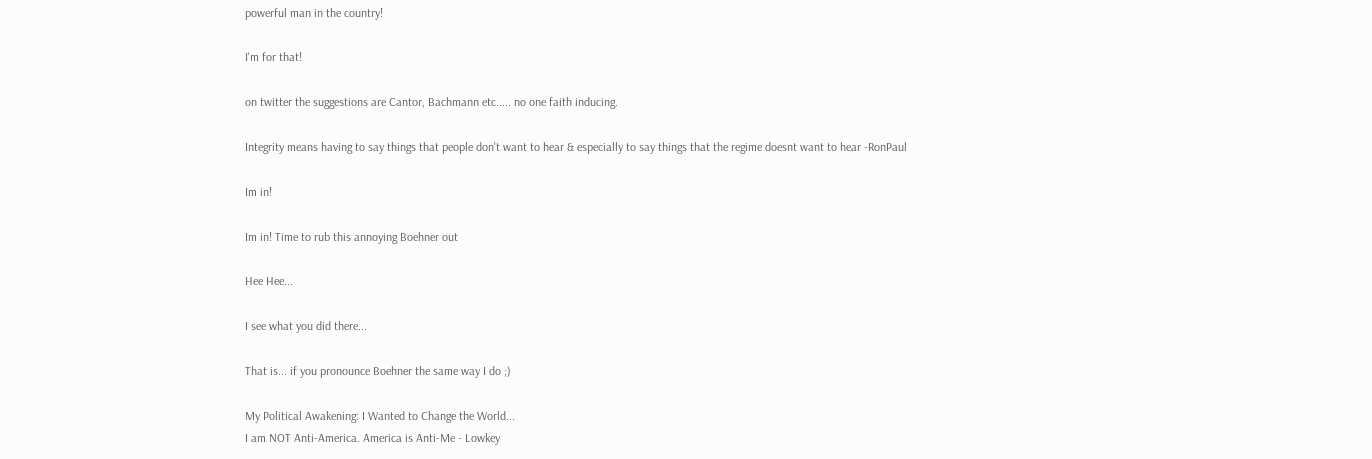powerful man in the country!

I'm for that!

on twitter the suggestions are Cantor, Bachmann etc..... no one faith inducing.

Integrity means having to say things that people don't want to hear & especially to say things that the regime doesnt want to hear -RonPaul

Im in!

Im in! Time to rub this annoying Boehner out

Hee Hee...

I see what you did there...

That is... if you pronounce Boehner the same way I do ;)

My Political Awakening: I Wanted to Change the World...
I am NOT Anti-America. America is Anti-Me - Lowkey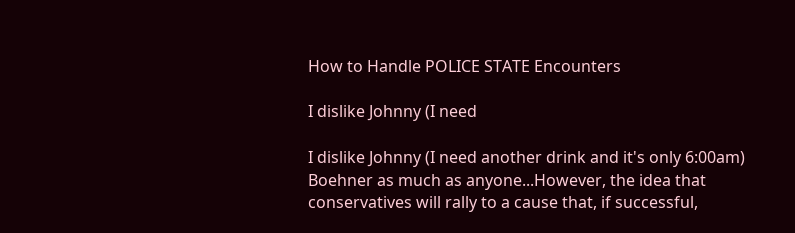How to Handle POLICE STATE Encounters

I dislike Johnny (I need

I dislike Johnny (I need another drink and it's only 6:00am) Boehner as much as anyone...However, the idea that conservatives will rally to a cause that, if successful,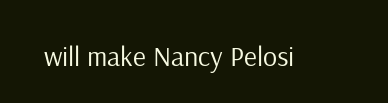will make Nancy Pelosi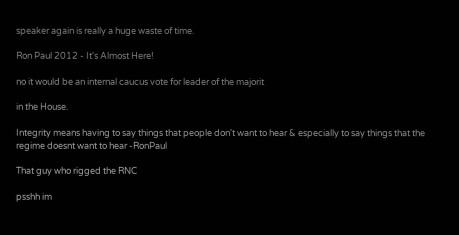speaker again is really a huge waste of time.

Ron Paul 2012 - It's Almost Here!

no it would be an internal caucus vote for leader of the majorit

in the House.

Integrity means having to say things that people don't want to hear & especially to say things that the regime doesnt want to hear -RonPaul

That guy who rigged the RNC

psshh im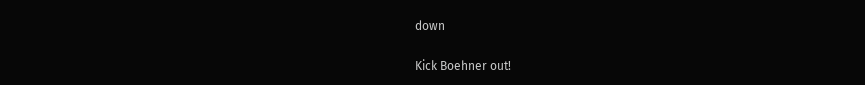down

Kick Boehner out!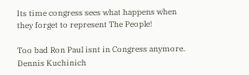Its time congress sees what happens when they forget to represent The People!

Too bad Ron Paul isnt in Congress anymore. Dennis Kuchinich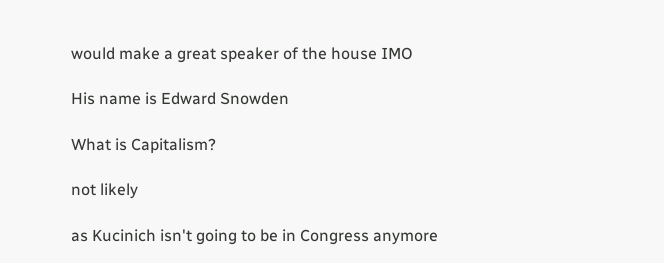would make a great speaker of the house IMO

His name is Edward Snowden

What is Capitalism?

not likely

as Kucinich isn't going to be in Congress anymore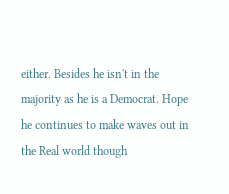either. Besides he isn't in the majority as he is a Democrat. Hope he continues to make waves out in the Real world though